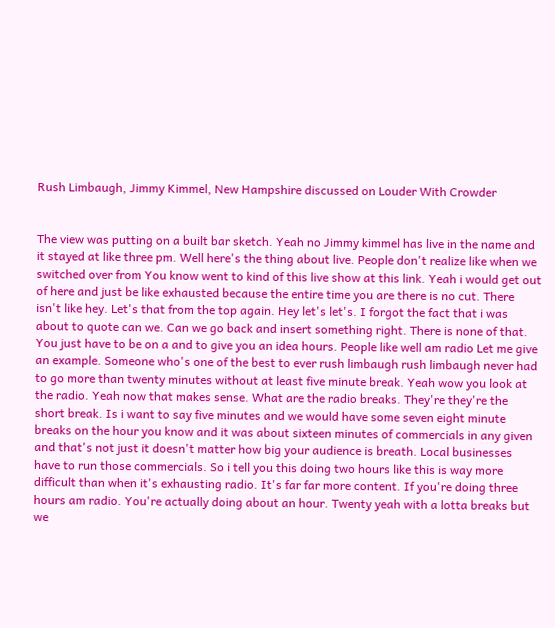Rush Limbaugh, Jimmy Kimmel, New Hampshire discussed on Louder With Crowder


The view was putting on a built bar sketch. Yeah no Jimmy kimmel has live in the name and it stayed at like three pm. Well here's the thing about live. People don't realize like when we switched over from You know went to kind of this live show at this link. Yeah i would get out of here and just be like exhausted because the entire time you are there is no cut. There isn't like hey. Let's that from the top again. Hey let's let's. I forgot the fact that i was about to quote can we. Can we go back and insert something right. There is none of that. You just have to be on a and to give you an idea hours. People like well am radio Let me give an example. Someone who's one of the best to ever rush limbaugh rush limbaugh never had to go more than twenty minutes without at least five minute break. Yeah wow you look at the radio. Yeah now that makes sense. What are the radio breaks. They're they're the short break. Is i want to say five minutes and we would have some seven eight minute breaks on the hour you know and it was about sixteen minutes of commercials in any given and that's not just it doesn't matter how big your audience is breath. Local businesses have to run those commercials. So i tell you this doing two hours like this is way more difficult than when it's exhausting radio. It's far far more content. If you're doing three hours am radio. You're actually doing about an hour. Twenty yeah with a lotta breaks but we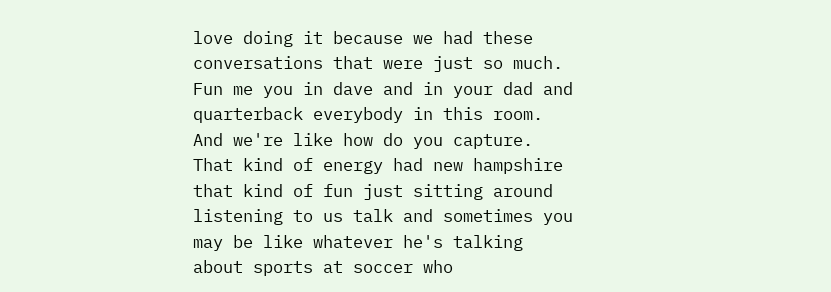love doing it because we had these conversations that were just so much. Fun me you in dave and in your dad and quarterback everybody in this room. And we're like how do you capture. That kind of energy had new hampshire that kind of fun just sitting around listening to us talk and sometimes you may be like whatever he's talking about sports at soccer who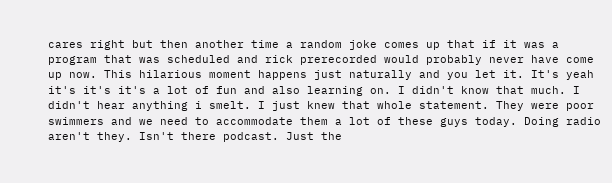cares right but then another time a random joke comes up that if it was a program that was scheduled and rick prerecorded would probably never have come up now. This hilarious moment happens just naturally and you let it. It's yeah it's it's it's a lot of fun and also learning on. I didn't know that much. I didn't hear anything i smelt. I just knew that whole statement. They were poor swimmers and we need to accommodate them a lot of these guys today. Doing radio aren't they. Isn't there podcast. Just the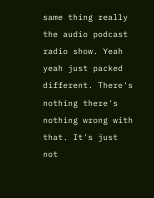same thing really the audio podcast radio show. Yeah yeah just packed different. There's nothing there's nothing wrong with that. It's just not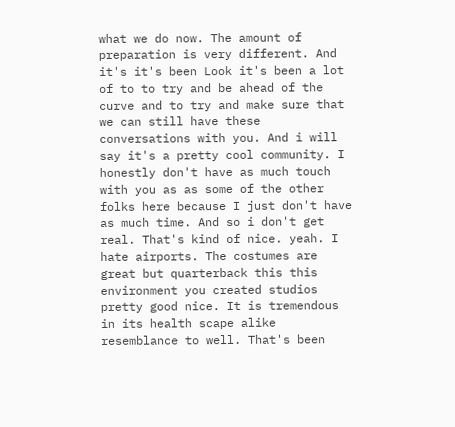what we do now. The amount of preparation is very different. And it's it's been Look it's been a lot of to to try and be ahead of the curve and to try and make sure that we can still have these conversations with you. And i will say it's a pretty cool community. I honestly don't have as much touch with you as as some of the other folks here because I just don't have as much time. And so i don't get real. That's kind of nice. yeah. I hate airports. The costumes are great but quarterback this this environment you created studios pretty good nice. It is tremendous in its health scape alike resemblance to well. That's been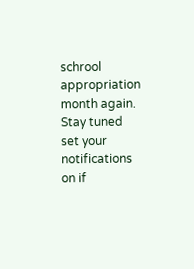schrool appropriation month again. Stay tuned set your notifications on if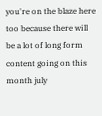you're on the blaze here too because there will be a lot of long form content going on this month july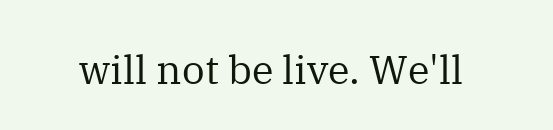will not be live. We'll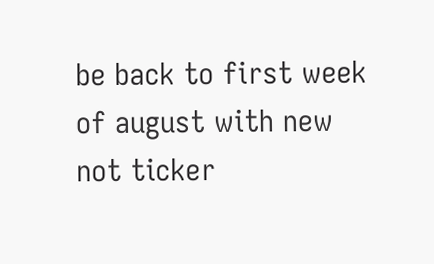be back to first week of august with new not ticker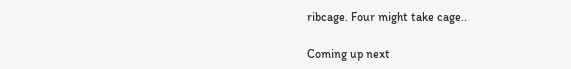ribcage. Four might take cage..

Coming up next